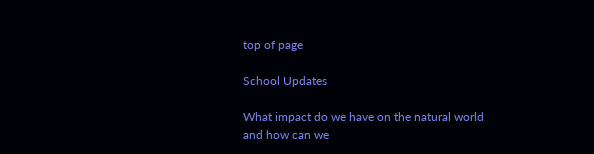top of page

School Updates

What impact do we have on the natural world and how can we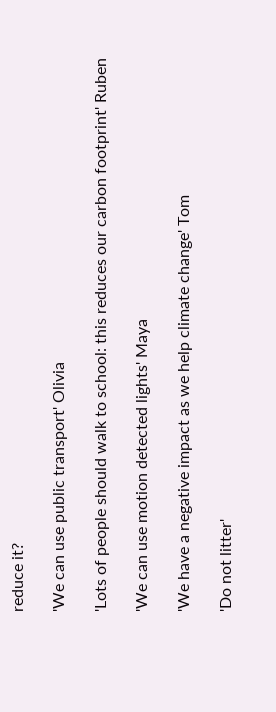reduce it?

'We can use public transport' Olivia

'Lots of people should walk to school: this reduces our carbon footprint' Ruben

'We can use motion detected lights' Maya

'We have a negative impact as we help climate change' Tom

'Do not litter'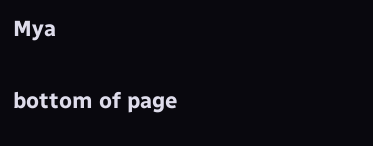Mya


bottom of page